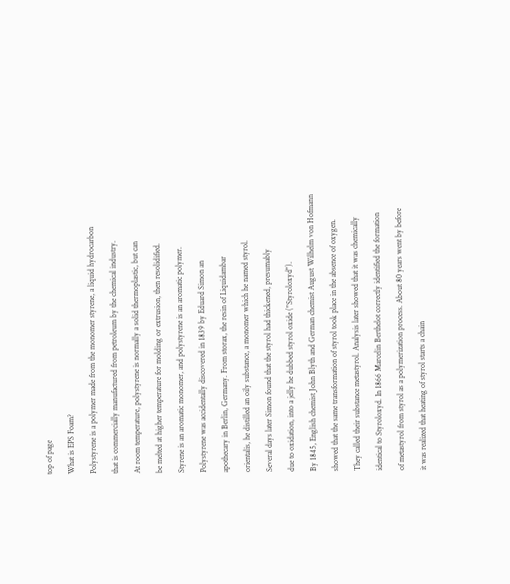top of page

What is EPS Foam?

Polystyrene is a polymer made from the monomer styrene, a liquid hydrocarbon

that is commercially manufactured from petroleum by the chemical industry.

At room temperature, polystyrene is normally a solid thermoplastic, but can

be melted at higher temperature for molding or extrusion, then resolidified.

Styrene is an aromatic monomer, and polystyrene is an aromatic polymer.

Polystyrene was accidentally discovered in 1839 by Eduard Simon an

apothecary in Berlin, Germany. From storax, the resin of Liquidambar

orientalis, he distilled an oily substance, a monomer which he named styrol.

Several days later Simon found that the styrol had thickened, presumably

due to oxidation, into a jelly he dubbed styrol oxide ("Styroloxyd").

By 1845, English chemist John Blyth and German chemist August Wilhelm von Hofmann

showed that the same transformation of styrol took place in the absence of oxygen.

They called their substance metastyrol. Analysis later showed that it was chemically

identical to Styroloxyd. In 1866 Marcelin Berthelot correctly identified the formation

of metastyrol from styrol as a polymerization process. About 80 years went by before

it was realized that heating of styrol starts a chain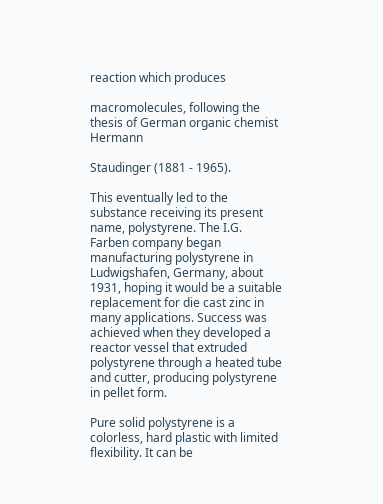reaction which produces

macromolecules, following the thesis of German organic chemist Hermann

Staudinger (1881 - 1965).

This eventually led to the substance receiving its present name, polystyrene. The I.G. Farben company began manufacturing polystyrene in Ludwigshafen, Germany, about 1931, hoping it would be a suitable replacement for die cast zinc in many applications. Success was achieved when they developed a reactor vessel that extruded polystyrene through a heated tube and cutter, producing polystyrene in pellet form.

Pure solid polystyrene is a colorless, hard plastic with limited flexibility. It can be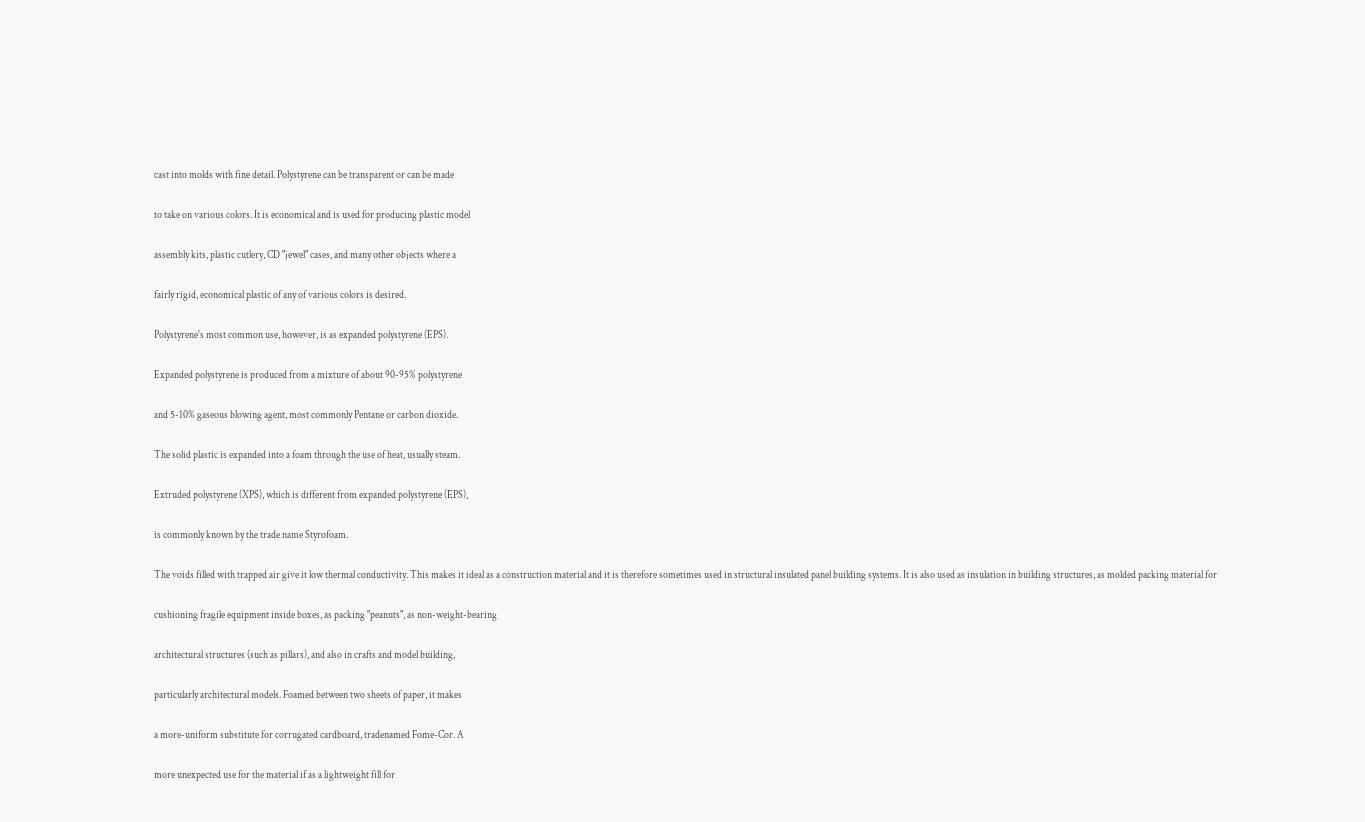cast into molds with fine detail. Polystyrene can be transparent or can be made

to take on various colors. It is economical and is used for producing plastic model

assembly kits, plastic cutlery, CD "jewel" cases, and many other objects where a

fairly rigid, economical plastic of any of various colors is desired.

Polystyrene's most common use, however, is as expanded polystyrene (EPS).

Expanded polystyrene is produced from a mixture of about 90-95% polystyrene

and 5-10% gaseous blowing agent, most commonly Pentane or carbon dioxide.

The solid plastic is expanded into a foam through the use of heat, usually steam.

Extruded polystyrene (XPS), which is different from expanded polystyrene (EPS),

is commonly known by the trade name Styrofoam.

The voids filled with trapped air give it low thermal conductivity. This makes it ideal as a construction material and it is therefore sometimes used in structural insulated panel building systems. It is also used as insulation in building structures, as molded packing material for

cushioning fragile equipment inside boxes, as packing "peanuts", as non-weight-bearing

architectural structures (such as pillars), and also in crafts and model building,

particularly architectural models. Foamed between two sheets of paper, it makes

a more-uniform substitute for corrugated cardboard, tradenamed Fome-Cor. A

more unexpected use for the material if as a lightweight fill for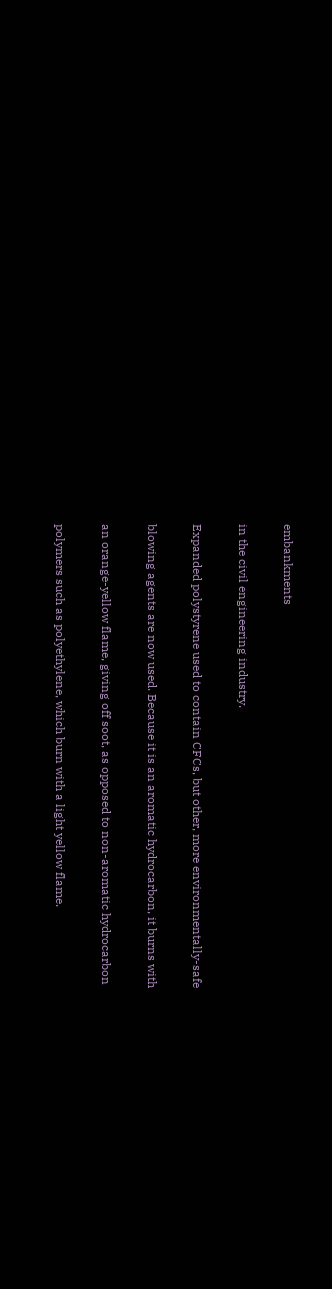embankments

in the civil engineering industry.

Expanded polystyrene used to contain CFCs, but other, more environmentally-safe

blowing agents are now used. Because it is an aromatic hydrocarbon, it burns with

an orange-yellow flame, giving off soot, as opposed to non-aromatic hydrocarbon

polymers such as polyethylene, which burn with a light yellow flame.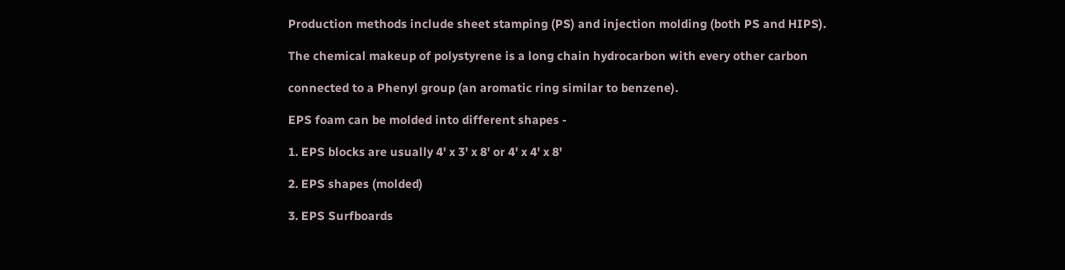Production methods include sheet stamping (PS) and injection molding (both PS and HIPS).

The chemical makeup of polystyrene is a long chain hydrocarbon with every other carbon

connected to a Phenyl group (an aromatic ring similar to benzene).

EPS foam can be molded into different shapes -

1. EPS blocks are usually 4' x 3' x 8' or 4' x 4' x 8'

2. EPS shapes (molded)

3. EPS Surfboards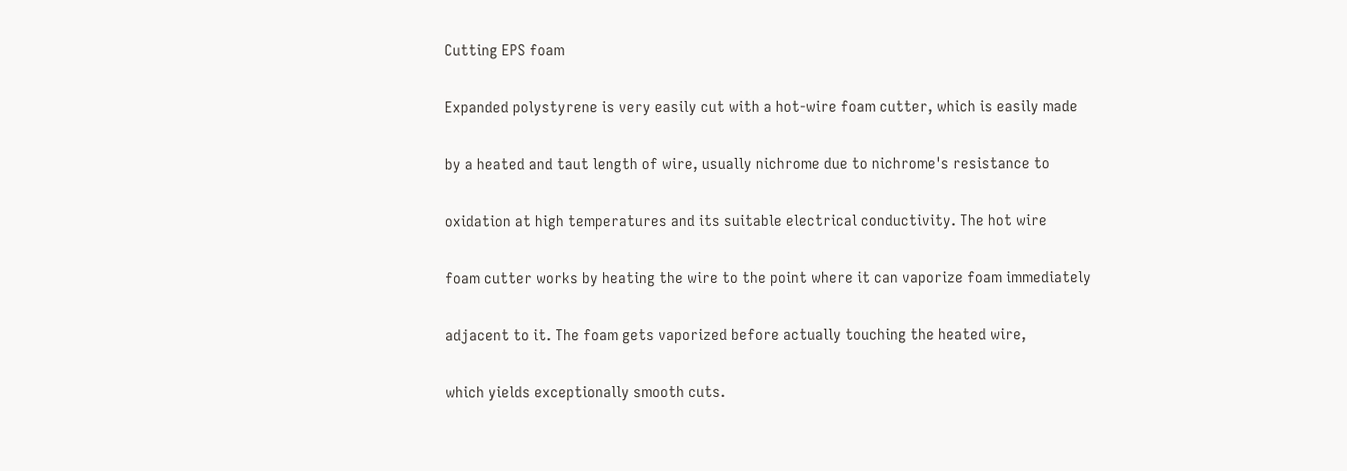Cutting EPS foam

Expanded polystyrene is very easily cut with a hot-wire foam cutter, which is easily made

by a heated and taut length of wire, usually nichrome due to nichrome's resistance to

oxidation at high temperatures and its suitable electrical conductivity. The hot wire

foam cutter works by heating the wire to the point where it can vaporize foam immediately

adjacent to it. The foam gets vaporized before actually touching the heated wire,

which yields exceptionally smooth cuts.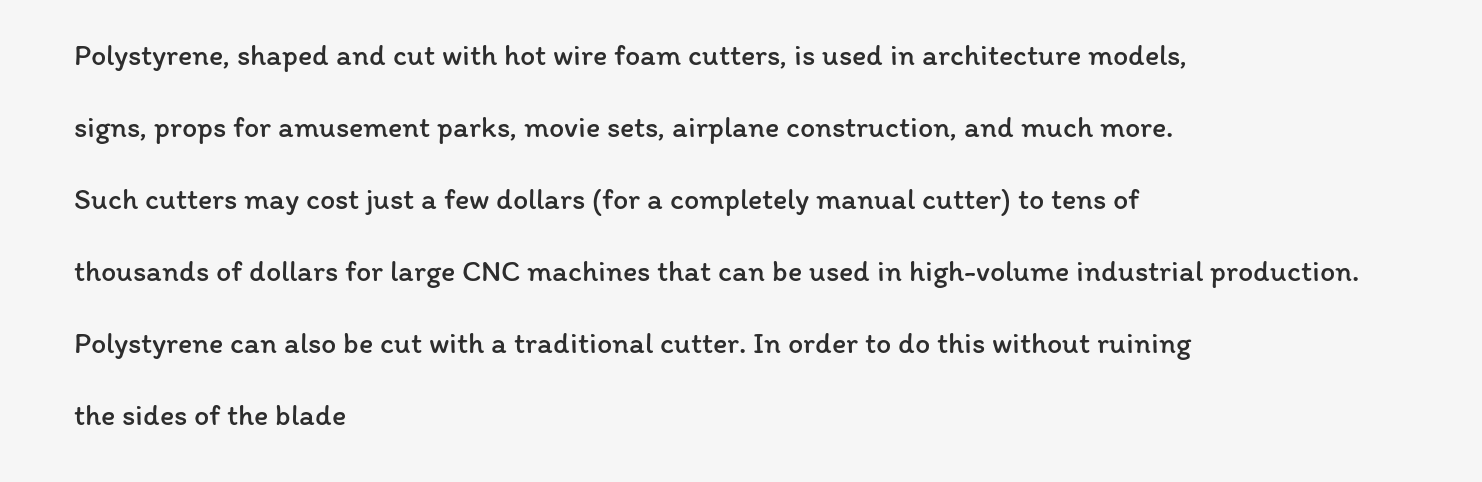Polystyrene, shaped and cut with hot wire foam cutters, is used in architecture models,

signs, props for amusement parks, movie sets, airplane construction, and much more.

Such cutters may cost just a few dollars (for a completely manual cutter) to tens of

thousands of dollars for large CNC machines that can be used in high-volume industrial production.

Polystyrene can also be cut with a traditional cutter. In order to do this without ruining

the sides of the blade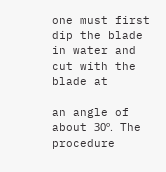one must first dip the blade in water and cut with the blade at

an angle of about 30º. The procedure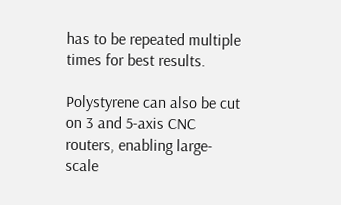has to be repeated multiple times for best results.

Polystyrene can also be cut on 3 and 5-axis CNC routers, enabling large-scale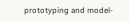prototyping and model-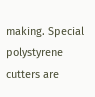making. Special polystyrene cutters are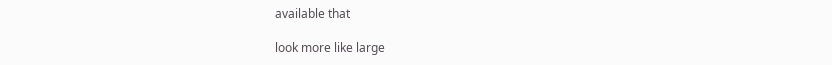available that

look more like large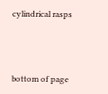cylindrical rasps



bottom of page